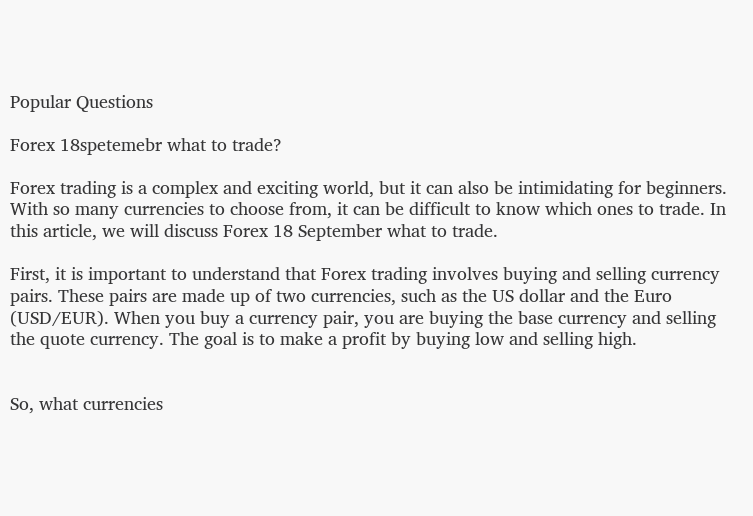Popular Questions

Forex 18spetemebr what to trade?

Forex trading is a complex and exciting world, but it can also be intimidating for beginners. With so many currencies to choose from, it can be difficult to know which ones to trade. In this article, we will discuss Forex 18 September what to trade.

First, it is important to understand that Forex trading involves buying and selling currency pairs. These pairs are made up of two currencies, such as the US dollar and the Euro (USD/EUR). When you buy a currency pair, you are buying the base currency and selling the quote currency. The goal is to make a profit by buying low and selling high.


So, what currencies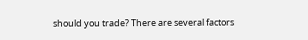should you trade? There are several factors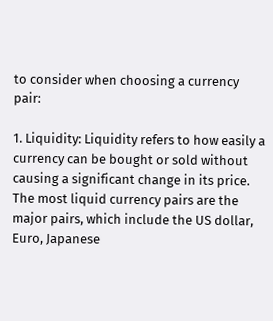to consider when choosing a currency pair:

1. Liquidity: Liquidity refers to how easily a currency can be bought or sold without causing a significant change in its price. The most liquid currency pairs are the major pairs, which include the US dollar, Euro, Japanese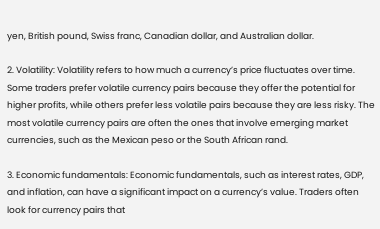yen, British pound, Swiss franc, Canadian dollar, and Australian dollar.

2. Volatility: Volatility refers to how much a currency’s price fluctuates over time. Some traders prefer volatile currency pairs because they offer the potential for higher profits, while others prefer less volatile pairs because they are less risky. The most volatile currency pairs are often the ones that involve emerging market currencies, such as the Mexican peso or the South African rand.

3. Economic fundamentals: Economic fundamentals, such as interest rates, GDP, and inflation, can have a significant impact on a currency’s value. Traders often look for currency pairs that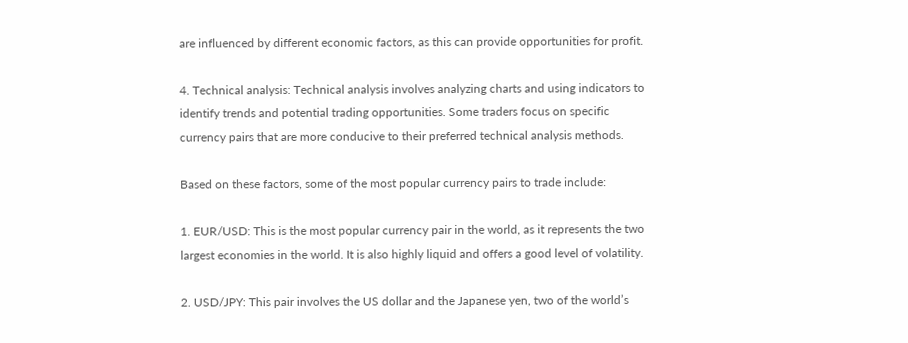are influenced by different economic factors, as this can provide opportunities for profit.

4. Technical analysis: Technical analysis involves analyzing charts and using indicators to identify trends and potential trading opportunities. Some traders focus on specific currency pairs that are more conducive to their preferred technical analysis methods.

Based on these factors, some of the most popular currency pairs to trade include:

1. EUR/USD: This is the most popular currency pair in the world, as it represents the two largest economies in the world. It is also highly liquid and offers a good level of volatility.

2. USD/JPY: This pair involves the US dollar and the Japanese yen, two of the world’s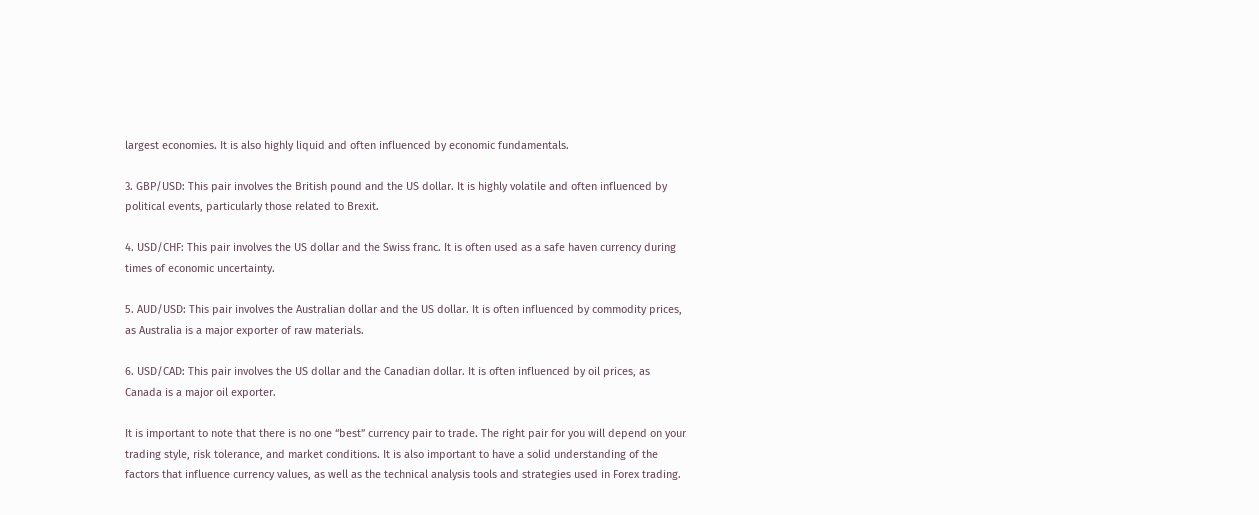largest economies. It is also highly liquid and often influenced by economic fundamentals.

3. GBP/USD: This pair involves the British pound and the US dollar. It is highly volatile and often influenced by political events, particularly those related to Brexit.

4. USD/CHF: This pair involves the US dollar and the Swiss franc. It is often used as a safe haven currency during times of economic uncertainty.

5. AUD/USD: This pair involves the Australian dollar and the US dollar. It is often influenced by commodity prices, as Australia is a major exporter of raw materials.

6. USD/CAD: This pair involves the US dollar and the Canadian dollar. It is often influenced by oil prices, as Canada is a major oil exporter.

It is important to note that there is no one “best” currency pair to trade. The right pair for you will depend on your trading style, risk tolerance, and market conditions. It is also important to have a solid understanding of the factors that influence currency values, as well as the technical analysis tools and strategies used in Forex trading.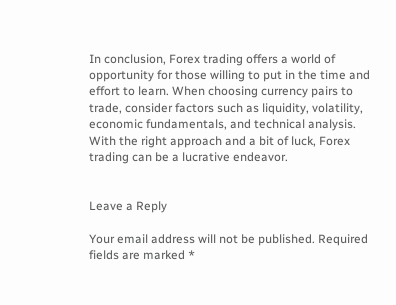In conclusion, Forex trading offers a world of opportunity for those willing to put in the time and effort to learn. When choosing currency pairs to trade, consider factors such as liquidity, volatility, economic fundamentals, and technical analysis. With the right approach and a bit of luck, Forex trading can be a lucrative endeavor.


Leave a Reply

Your email address will not be published. Required fields are marked *